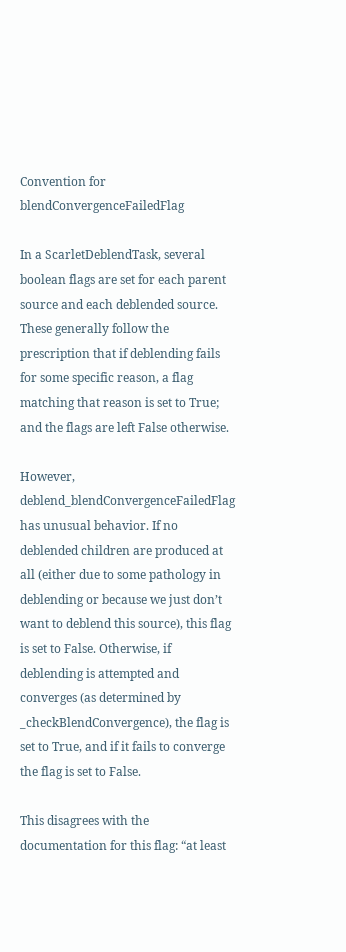Convention for blendConvergenceFailedFlag

In a ScarletDeblendTask, several boolean flags are set for each parent source and each deblended source. These generally follow the prescription that if deblending fails for some specific reason, a flag matching that reason is set to True; and the flags are left False otherwise.

However, deblend_blendConvergenceFailedFlag has unusual behavior. If no deblended children are produced at all (either due to some pathology in deblending or because we just don’t want to deblend this source), this flag is set to False. Otherwise, if deblending is attempted and converges (as determined by _checkBlendConvergence), the flag is set to True, and if it fails to converge the flag is set to False.

This disagrees with the documentation for this flag: “at least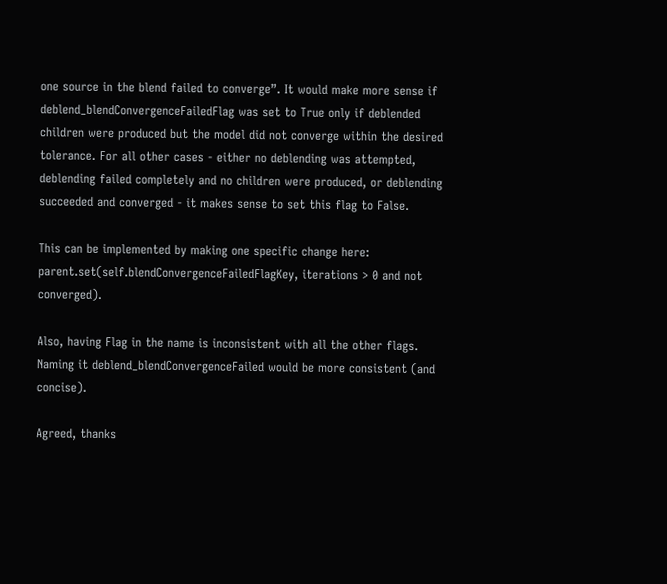one source in the blend failed to converge”. It would make more sense if deblend_blendConvergenceFailedFlag was set to True only if deblended children were produced but the model did not converge within the desired tolerance. For all other cases - either no deblending was attempted, deblending failed completely and no children were produced, or deblending succeeded and converged - it makes sense to set this flag to False.

This can be implemented by making one specific change here:
parent.set(self.blendConvergenceFailedFlagKey, iterations > 0 and not converged).

Also, having Flag in the name is inconsistent with all the other flags. Naming it deblend_blendConvergenceFailed would be more consistent (and concise).

Agreed, thanks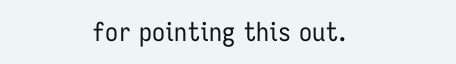for pointing this out.